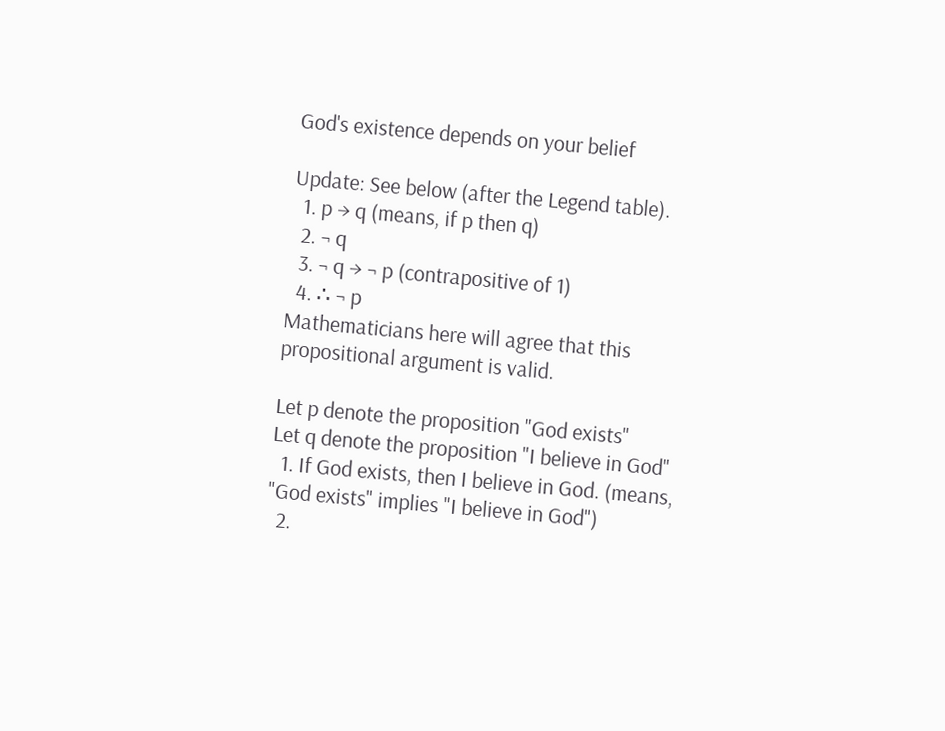God's existence depends on your belief

Update: See below (after the Legend table).
  1. p → q (means, if p then q)
  2. ¬ q
  3. ¬ q → ¬ p (contrapositive of 1)
  4. ∴ ¬ p
Mathematicians here will agree that this propositional argument is valid.

Let p denote the proposition "God exists"
Let q denote the proposition "I believe in God"
  1. If God exists, then I believe in God. (means, "God exists" implies "I believe in God")
  2.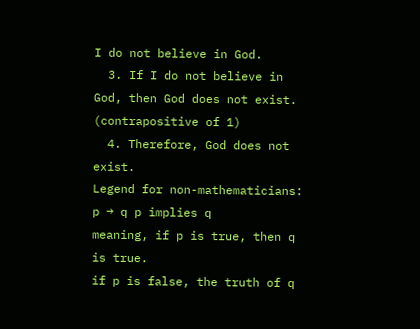I do not believe in God.
  3. If I do not believe in God, then God does not exist. (contrapositive of 1)
  4. Therefore, God does not exist.
Legend for non-mathematicians:
p → q p implies q
meaning, if p is true, then q is true.
if p is false, the truth of q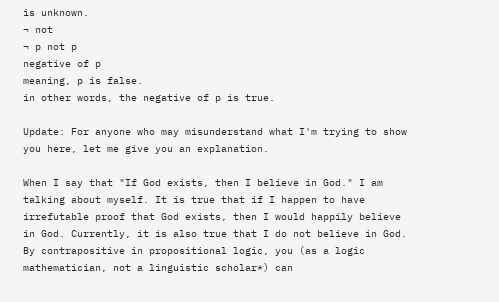is unknown.
¬ not
¬ p not p
negative of p
meaning, p is false.
in other words, the negative of p is true.

Update: For anyone who may misunderstand what I'm trying to show you here, let me give you an explanation.

When I say that "If God exists, then I believe in God." I am talking about myself. It is true that if I happen to have irrefutable proof that God exists, then I would happily believe in God. Currently, it is also true that I do not believe in God. By contrapositive in propositional logic, you (as a logic mathematician, not a linguistic scholar*) can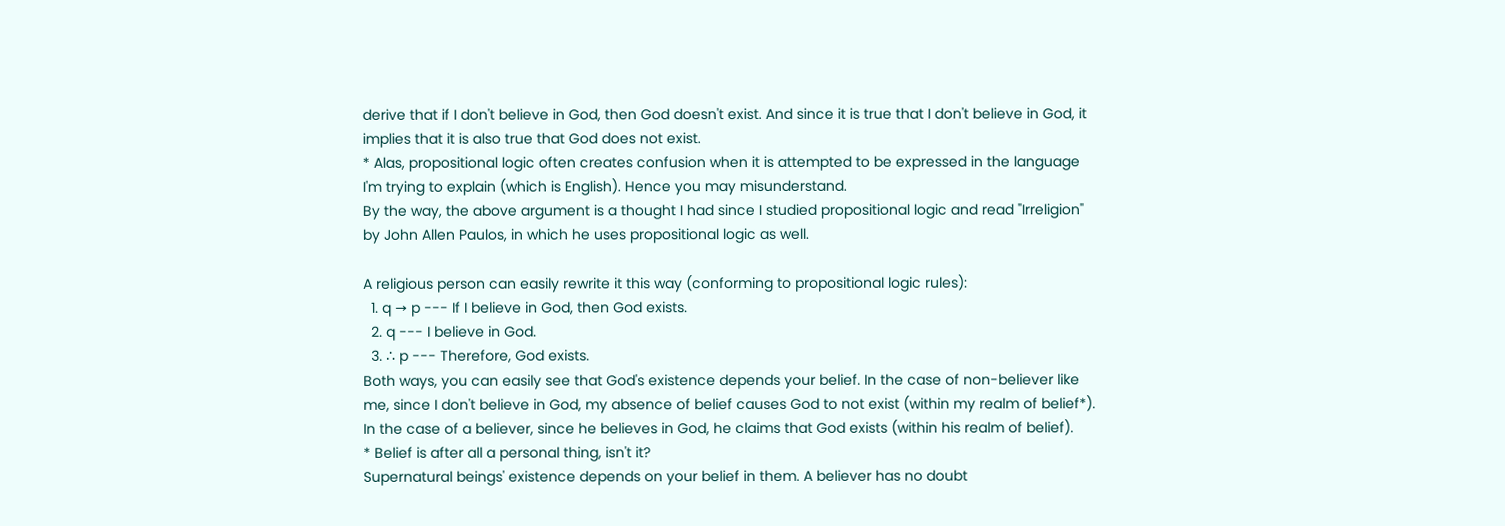derive that if I don't believe in God, then God doesn't exist. And since it is true that I don't believe in God, it implies that it is also true that God does not exist.
* Alas, propositional logic often creates confusion when it is attempted to be expressed in the language I'm trying to explain (which is English). Hence you may misunderstand.
By the way, the above argument is a thought I had since I studied propositional logic and read "Irreligion" by John Allen Paulos, in which he uses propositional logic as well.

A religious person can easily rewrite it this way (conforming to propositional logic rules):
  1. q → p --- If I believe in God, then God exists.
  2. q --- I believe in God.
  3. ∴ p --- Therefore, God exists.
Both ways, you can easily see that God's existence depends your belief. In the case of non-believer like me, since I don't believe in God, my absence of belief causes God to not exist (within my realm of belief*). In the case of a believer, since he believes in God, he claims that God exists (within his realm of belief).
* Belief is after all a personal thing, isn't it?
Supernatural beings' existence depends on your belief in them. A believer has no doubt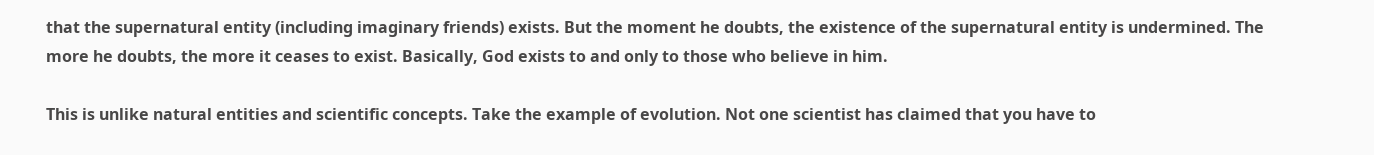that the supernatural entity (including imaginary friends) exists. But the moment he doubts, the existence of the supernatural entity is undermined. The more he doubts, the more it ceases to exist. Basically, God exists to and only to those who believe in him.

This is unlike natural entities and scientific concepts. Take the example of evolution. Not one scientist has claimed that you have to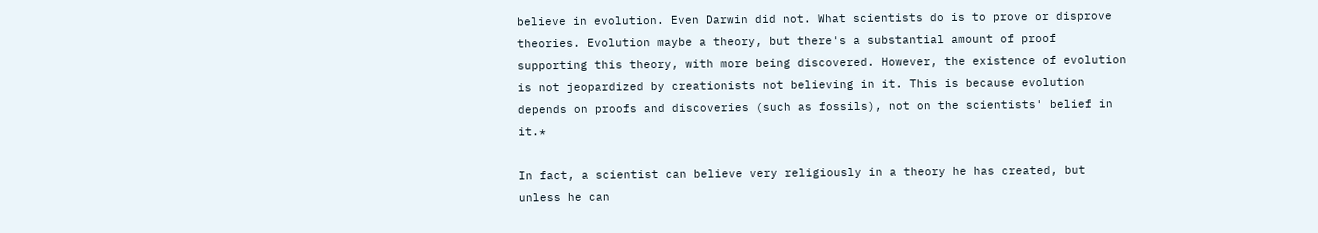believe in evolution. Even Darwin did not. What scientists do is to prove or disprove theories. Evolution maybe a theory, but there's a substantial amount of proof supporting this theory, with more being discovered. However, the existence of evolution is not jeopardized by creationists not believing in it. This is because evolution depends on proofs and discoveries (such as fossils), not on the scientists' belief in it.*

In fact, a scientist can believe very religiously in a theory he has created, but unless he can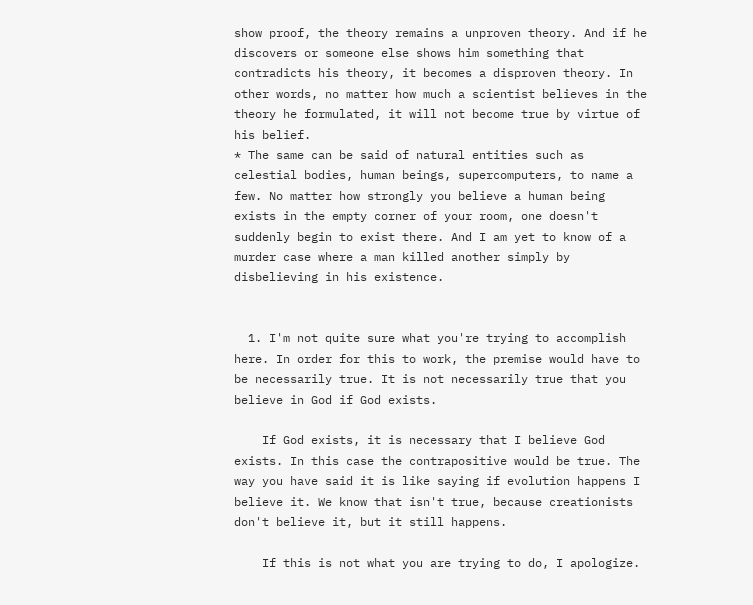show proof, the theory remains a unproven theory. And if he discovers or someone else shows him something that contradicts his theory, it becomes a disproven theory. In other words, no matter how much a scientist believes in the theory he formulated, it will not become true by virtue of his belief.
* The same can be said of natural entities such as celestial bodies, human beings, supercomputers, to name a few. No matter how strongly you believe a human being exists in the empty corner of your room, one doesn't suddenly begin to exist there. And I am yet to know of a murder case where a man killed another simply by disbelieving in his existence.


  1. I'm not quite sure what you're trying to accomplish here. In order for this to work, the premise would have to be necessarily true. It is not necessarily true that you believe in God if God exists.

    If God exists, it is necessary that I believe God exists. In this case the contrapositive would be true. The way you have said it is like saying if evolution happens I believe it. We know that isn't true, because creationists don't believe it, but it still happens.

    If this is not what you are trying to do, I apologize.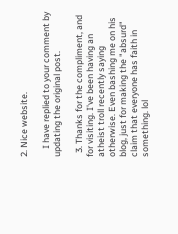2. Nice website.

    I have replied to your comment by updating the original post.

  3. Thanks for the compliment, and for visiting. I've been having an atheist troll recently saying otherwise. Even bashing me on his blog, just for making the "absurd" claim that everyone has faith in something. lol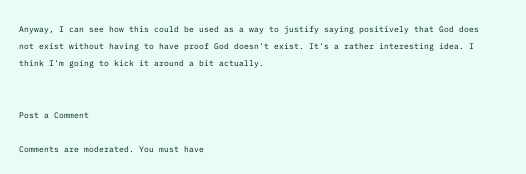Anyway, I can see how this could be used as a way to justify saying positively that God does not exist without having to have proof God doesn't exist. It's a rather interesting idea. I think I'm going to kick it around a bit actually.


Post a Comment

Comments are moderated. You must have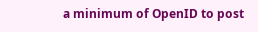a minimum of OpenID to post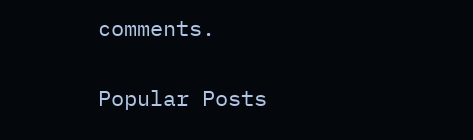comments.

Popular Posts